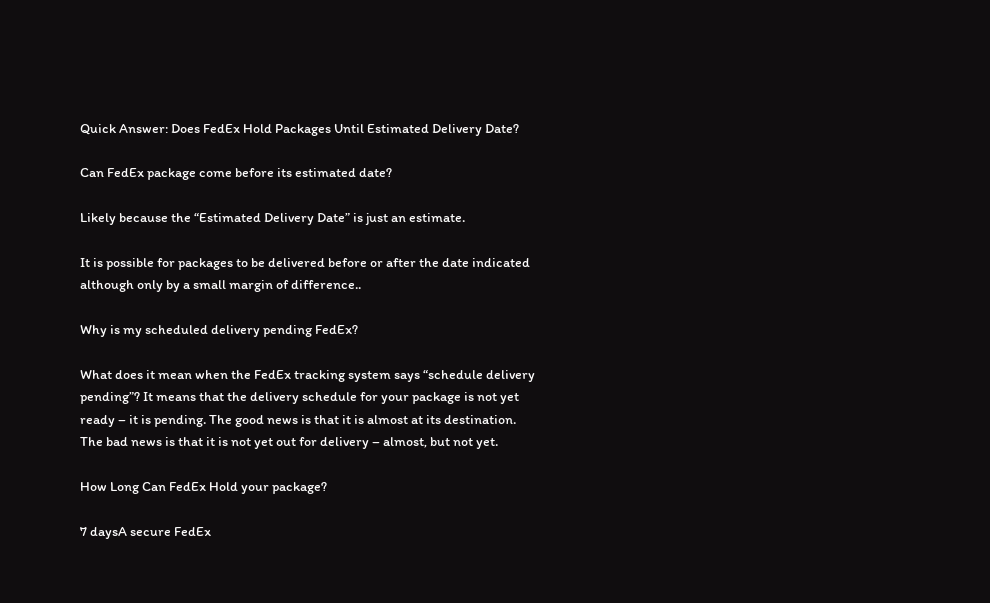Quick Answer: Does FedEx Hold Packages Until Estimated Delivery Date?

Can FedEx package come before its estimated date?

Likely because the “Estimated Delivery Date” is just an estimate.

It is possible for packages to be delivered before or after the date indicated although only by a small margin of difference..

Why is my scheduled delivery pending FedEx?

What does it mean when the FedEx tracking system says “schedule delivery pending”? It means that the delivery schedule for your package is not yet ready – it is pending. The good news is that it is almost at its destination. The bad news is that it is not yet out for delivery – almost, but not yet.

How Long Can FedEx Hold your package?

7 daysA secure FedEx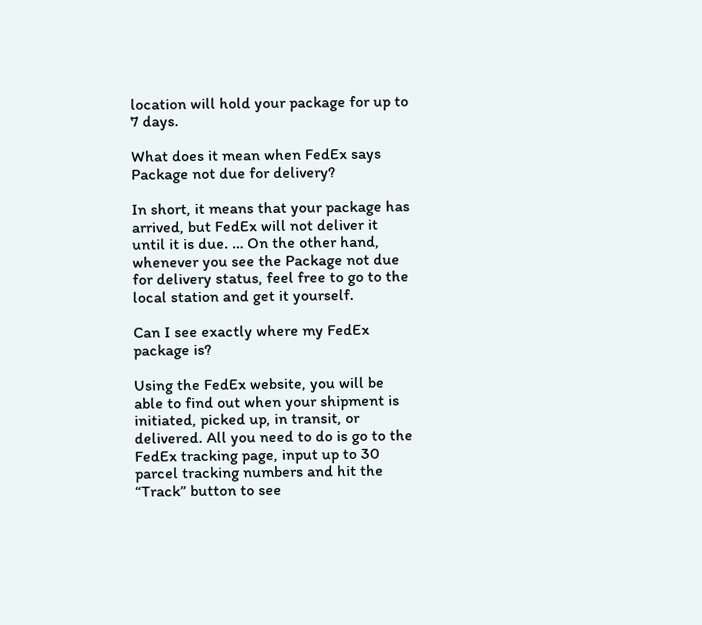location will hold your package for up to 7 days.

What does it mean when FedEx says Package not due for delivery?

In short, it means that your package has arrived, but FedEx will not deliver it until it is due. … On the other hand, whenever you see the Package not due for delivery status, feel free to go to the local station and get it yourself.

Can I see exactly where my FedEx package is?

Using the FedEx website, you will be able to find out when your shipment is initiated, picked up, in transit, or delivered. All you need to do is go to the FedEx tracking page, input up to 30 parcel tracking numbers and hit the “Track” button to see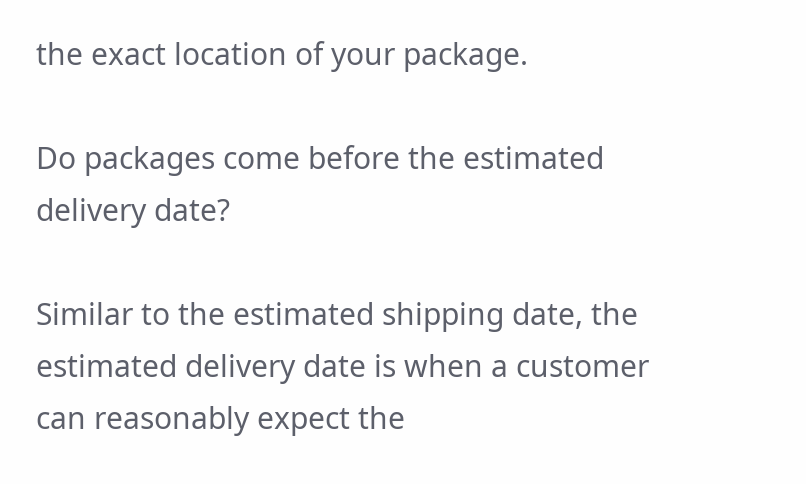the exact location of your package.

Do packages come before the estimated delivery date?

Similar to the estimated shipping date, the estimated delivery date is when a customer can reasonably expect the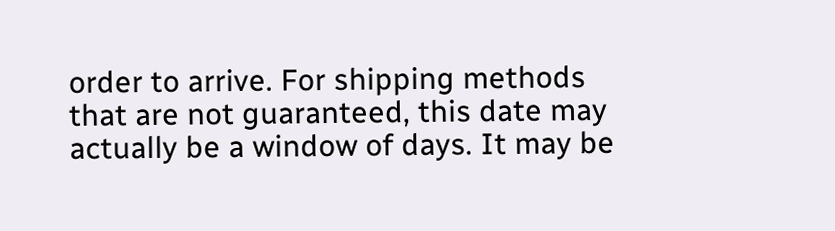order to arrive. For shipping methods that are not guaranteed, this date may actually be a window of days. It may be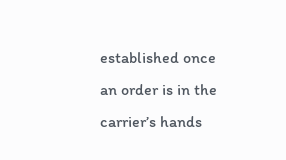established once an order is in the carrier’s hands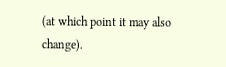(at which point it may also change).